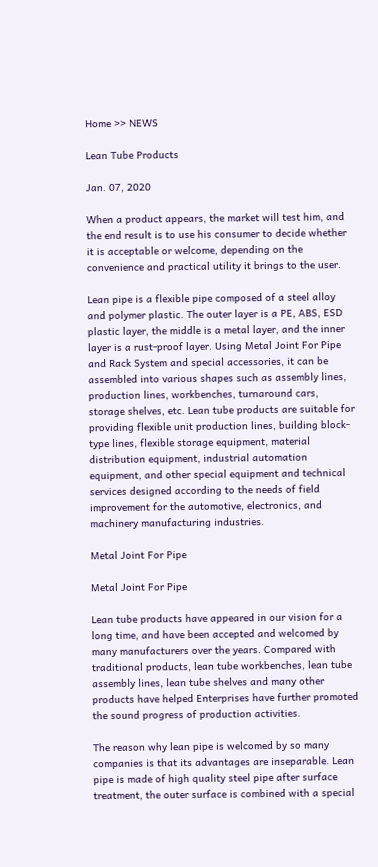Home >> NEWS

Lean Tube Products

Jan. 07, 2020

When a product appears, the market will test him, and the end result is to use his consumer to decide whether it is acceptable or welcome, depending on the convenience and practical utility it brings to the user.

Lean pipe is a flexible pipe composed of a steel alloy and polymer plastic. The outer layer is a PE, ABS, ESD plastic layer, the middle is a metal layer, and the inner layer is a rust-proof layer. Using Metal Joint For Pipe and Rack System and special accessories, it can be assembled into various shapes such as assembly lines, production lines, workbenches, turnaround cars, storage shelves, etc. Lean tube products are suitable for providing flexible unit production lines, building block-type lines, flexible storage equipment, material distribution equipment, industrial automation equipment, and other special equipment and technical services designed according to the needs of field improvement for the automotive, electronics, and machinery manufacturing industries.

Metal Joint For Pipe

Metal Joint For Pipe

Lean tube products have appeared in our vision for a long time, and have been accepted and welcomed by many manufacturers over the years. Compared with traditional products, lean tube workbenches, lean tube assembly lines, lean tube shelves and many other products have helped Enterprises have further promoted the sound progress of production activities.

The reason why lean pipe is welcomed by so many companies is that its advantages are inseparable. Lean pipe is made of high quality steel pipe after surface treatment, the outer surface is combined with a special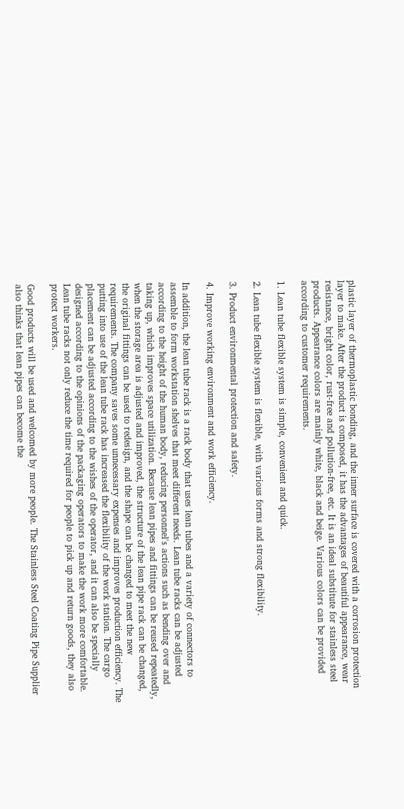plastic layer of thermoplastic bonding, and the inner surface is covered with a corrosion protection layer to make. After the product is composed, it has the advantages of beautiful appearance, wear resistance, bright color, rust-free and pollution-free, etc. It is an ideal substitute for stainless steel products. Appearance colors are mainly white, black and beige. Various colors can be provided according to customer requirements.

1. Lean tube flexible system is simple, convenient and quick.

2. Lean tube flexible system is flexible, with various forms and strong flexibility.

3. Product environmental protection and safety.

4. Improve working environment and work efficiency.

In addition, the lean tube rack is a rack body that uses lean tubes and a variety of connectors to assemble to form workstation shelves that meet different needs. Lean tube racks can be adjusted according to the height of the human body, reducing personnel's actions such as bending over and taking up, which improves space utilization. Because lean pipes and fittings can be reused repeatedly, when the storage area is adjusted and improved, the structure of the lean pipe rack can be changed, the original fittings can be used to redesign, and the shape can be changed to meet the new requirements. The company saves some unnecessary expenses and improves production efficiency. The putting into use of the lean tube rack has increased the flexibility of the work station. The cargo placement can be adjusted according to the wishes of the operator, and it can also be specially designed according to the opinions of the packaging operators to make the work more comfortable. Lean tube racks not only reduce the time required for people to pick up and return goods, they also protect workers.

Good products will be used and welcomed by more people. The Stainless Steel Coating Pipe Supplier also thinks that lean pipes can become the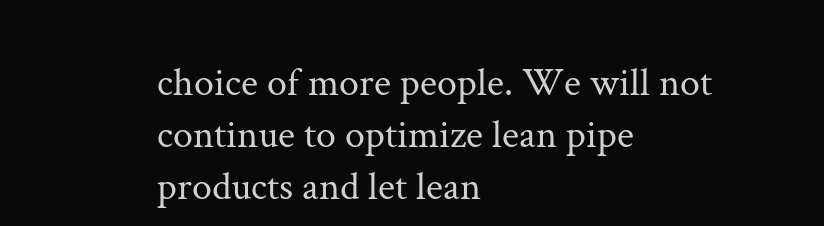choice of more people. We will not continue to optimize lean pipe products and let lean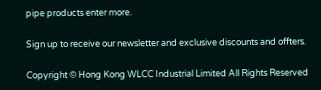pipe products enter more.

Sign up to receive our newsletter and exclusive discounts and offters.

Copyright © Hong Kong WLCC Industrial Limited All Rights Reserved